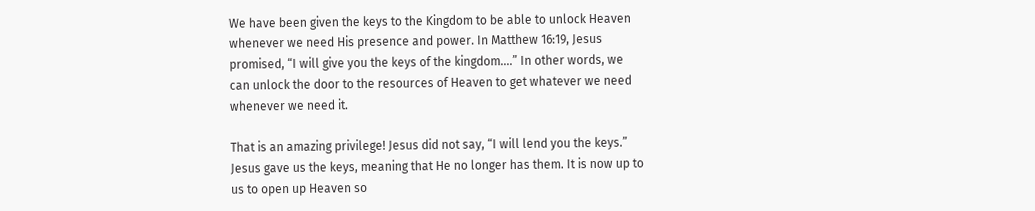We have been given the keys to the Kingdom to be able to unlock Heaven whenever we need His presence and power. In Matthew 16:19, Jesus promised, “I will give you the keys of the kingdom....” In other words, we can unlock the door to the resources of Heaven to get whatever we need whenever we need it.

That is an amazing privilege! Jesus did not say, “I will lend you the keys.” Jesus gave us the keys, meaning that He no longer has them. It is now up to us to open up Heaven so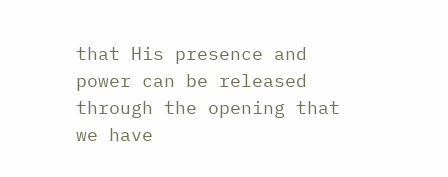that His presence and power can be released through the opening that we have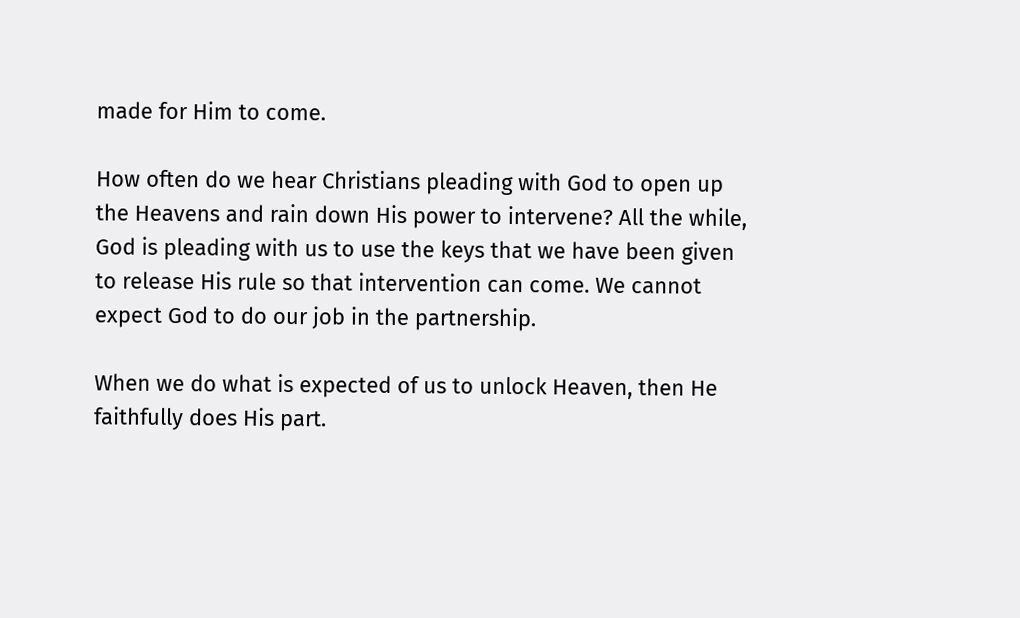made for Him to come.

How often do we hear Christians pleading with God to open up the Heavens and rain down His power to intervene? All the while, God is pleading with us to use the keys that we have been given to release His rule so that intervention can come. We cannot expect God to do our job in the partnership.

When we do what is expected of us to unlock Heaven, then He faithfully does His part.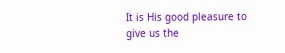It is His good pleasure to give us the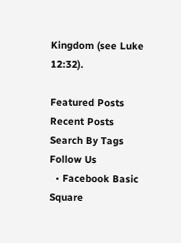Kingdom (see Luke 12:32).

Featured Posts
Recent Posts
Search By Tags
Follow Us
  • Facebook Basic Square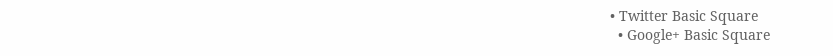• Twitter Basic Square
  • Google+ Basic Square